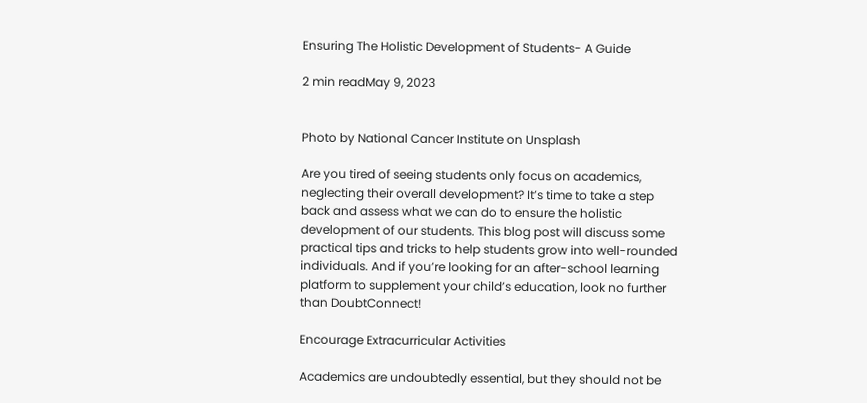Ensuring The Holistic Development of Students- A Guide

2 min readMay 9, 2023


Photo by National Cancer Institute on Unsplash

Are you tired of seeing students only focus on academics, neglecting their overall development? It’s time to take a step back and assess what we can do to ensure the holistic development of our students. This blog post will discuss some practical tips and tricks to help students grow into well-rounded individuals. And if you’re looking for an after-school learning platform to supplement your child’s education, look no further than DoubtConnect!

Encourage Extracurricular Activities

Academics are undoubtedly essential, but they should not be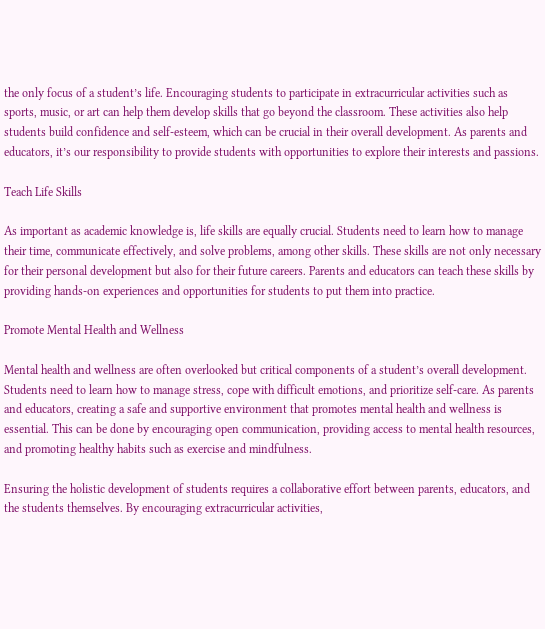the only focus of a student’s life. Encouraging students to participate in extracurricular activities such as sports, music, or art can help them develop skills that go beyond the classroom. These activities also help students build confidence and self-esteem, which can be crucial in their overall development. As parents and educators, it’s our responsibility to provide students with opportunities to explore their interests and passions.

Teach Life Skills

As important as academic knowledge is, life skills are equally crucial. Students need to learn how to manage their time, communicate effectively, and solve problems, among other skills. These skills are not only necessary for their personal development but also for their future careers. Parents and educators can teach these skills by providing hands-on experiences and opportunities for students to put them into practice.

Promote Mental Health and Wellness

Mental health and wellness are often overlooked but critical components of a student’s overall development. Students need to learn how to manage stress, cope with difficult emotions, and prioritize self-care. As parents and educators, creating a safe and supportive environment that promotes mental health and wellness is essential. This can be done by encouraging open communication, providing access to mental health resources, and promoting healthy habits such as exercise and mindfulness.

Ensuring the holistic development of students requires a collaborative effort between parents, educators, and the students themselves. By encouraging extracurricular activities,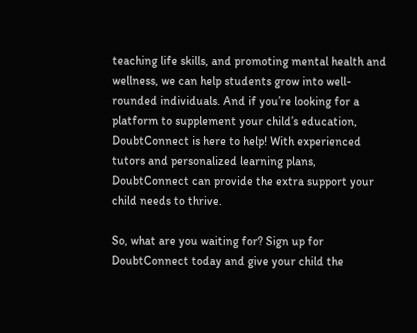teaching life skills, and promoting mental health and wellness, we can help students grow into well-rounded individuals. And if you’re looking for a platform to supplement your child’s education, DoubtConnect is here to help! With experienced tutors and personalized learning plans, DoubtConnect can provide the extra support your child needs to thrive.

So, what are you waiting for? Sign up for DoubtConnect today and give your child the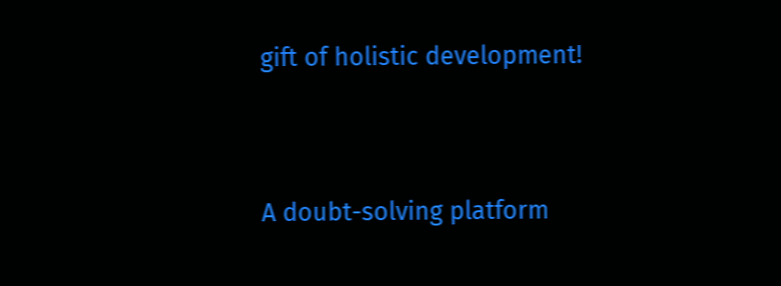gift of holistic development!




A doubt-solving platform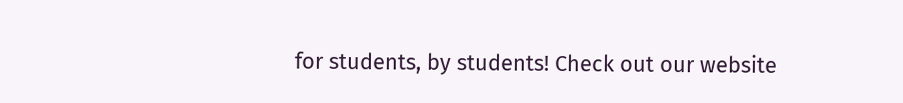for students, by students! Check out our website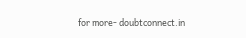for more- doubtconnect.in